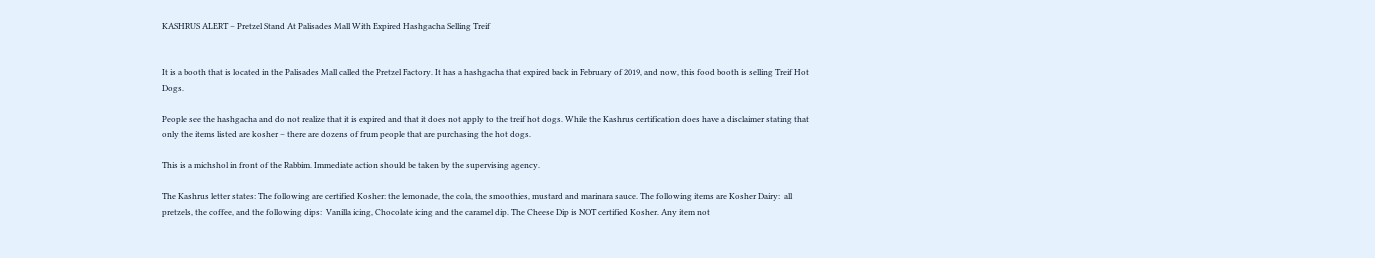KASHRUS ALERT – Pretzel Stand At Palisades Mall With Expired Hashgacha Selling Treif


It is a booth that is located in the Palisades Mall called the Pretzel Factory. It has a hashgacha that expired back in February of 2019, and now, this food booth is selling Treif Hot Dogs.

People see the hashgacha and do not realize that it is expired and that it does not apply to the treif hot dogs. While the Kashrus certification does have a disclaimer stating that only the items listed are kosher – there are dozens of frum people that are purchasing the hot dogs.

This is a michshol in front of the Rabbim. Immediate action should be taken by the supervising agency.

The Kashrus letter states: The following are certified Kosher: the lemonade, the cola, the smoothies, mustard and marinara sauce. The following items are Kosher Dairy:  all pretzels, the coffee, and the following dips:  Vanilla icing, Chocolate icing and the caramel dip. The Cheese Dip is NOT certified Kosher. Any item not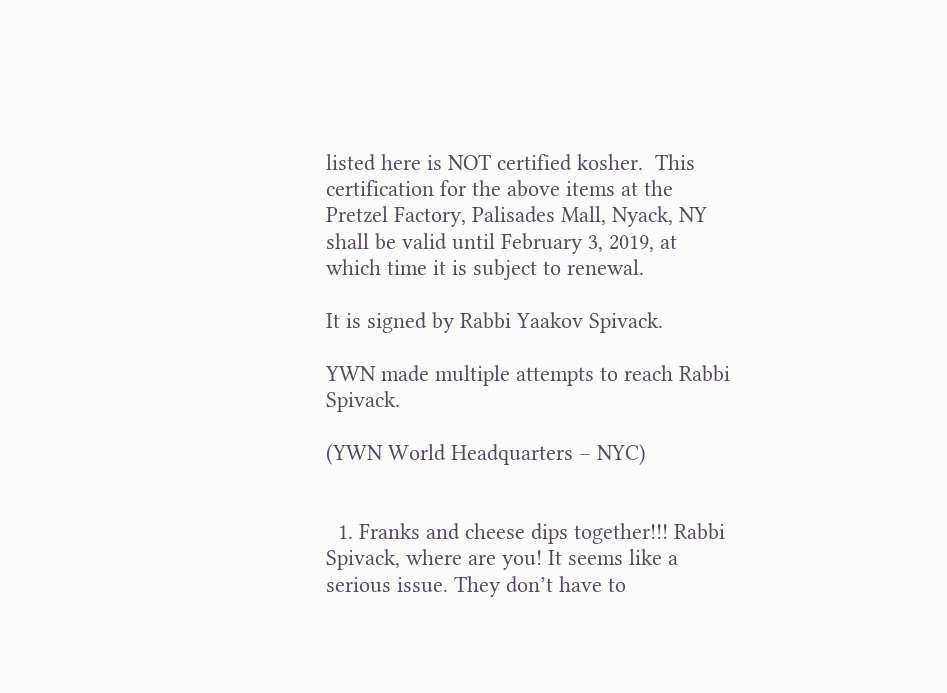listed here is NOT certified kosher.  This certification for the above items at the Pretzel Factory, Palisades Mall, Nyack, NY shall be valid until February 3, 2019, at which time it is subject to renewal.

It is signed by Rabbi Yaakov Spivack.

YWN made multiple attempts to reach Rabbi Spivack.

(YWN World Headquarters – NYC)


  1. Franks and cheese dips together!!! Rabbi Spivack, where are you! It seems like a serious issue. They don’t have to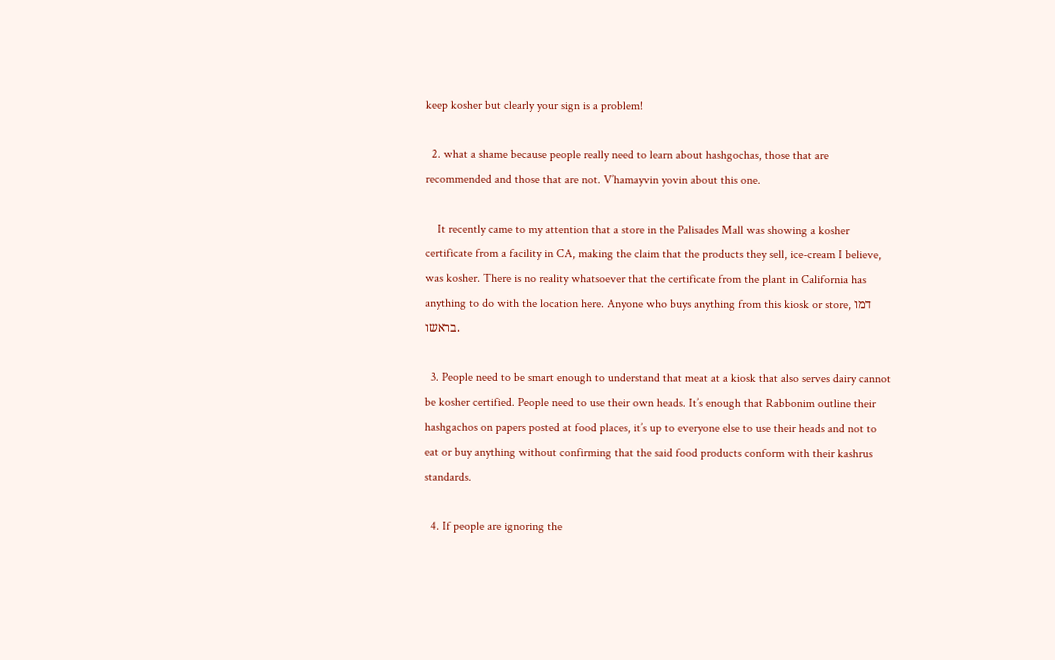keep kosher but clearly your sign is a problem!

  2. what a shame because people really need to learn about hashgochas, those that are recommended and those that are not. V’hamayvin yovin about this one.

    It recently came to my attention that a store in the Palisades Mall was showing a kosher certificate from a facility in CA, making the claim that the products they sell, ice-cream I believe, was kosher. There is no reality whatsoever that the certificate from the plant in California has anything to do with the location here. Anyone who buys anything from this kiosk or store, דמו בראשו.

  3. People need to be smart enough to understand that meat at a kiosk that also serves dairy cannot be kosher certified. People need to use their own heads. It’s enough that Rabbonim outline their hashgachos on papers posted at food places, it’s up to everyone else to use their heads and not to eat or buy anything without confirming that the said food products conform with their kashrus standards.

  4. If people are ignoring the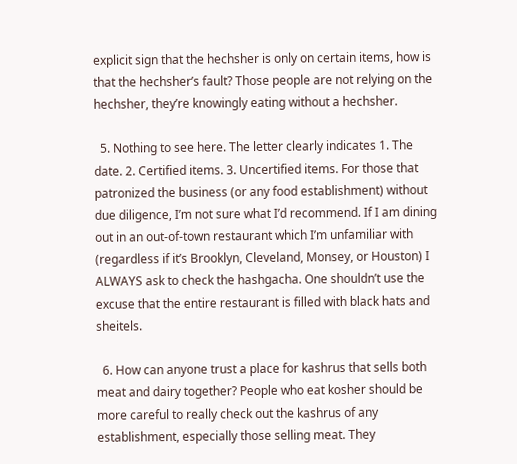explicit sign that the hechsher is only on certain items, how is that the hechsher’s fault? Those people are not relying on the hechsher, they’re knowingly eating without a hechsher.

  5. Nothing to see here. The letter clearly indicates 1. The date. 2. Certified items. 3. Uncertified items. For those that patronized the business (or any food establishment) without due diligence, I’m not sure what I’d recommend. If I am dining out in an out-of-town restaurant which I’m unfamiliar with (regardless if it’s Brooklyn, Cleveland, Monsey, or Houston) I ALWAYS ask to check the hashgacha. One shouldn’t use the excuse that the entire restaurant is filled with black hats and sheitels.

  6. How can anyone trust a place for kashrus that sells both meat and dairy together? People who eat kosher should be more careful to really check out the kashrus of any establishment, especially those selling meat. They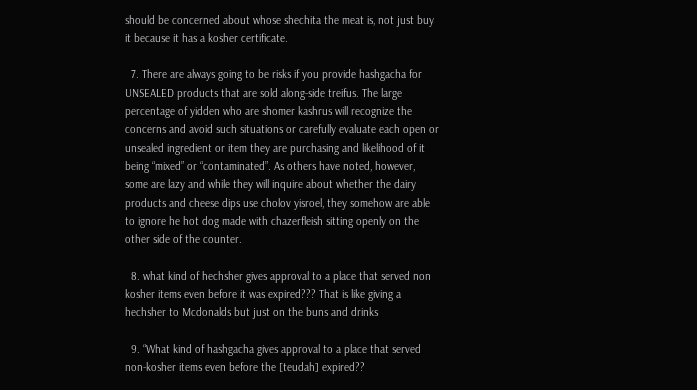should be concerned about whose shechita the meat is, not just buy it because it has a kosher certificate.

  7. There are always going to be risks if you provide hashgacha for UNSEALED products that are sold along-side treifus. The large percentage of yidden who are shomer kashrus will recognize the concerns and avoid such situations or carefully evaluate each open or unsealed ingredient or item they are purchasing and likelihood of it being “mixed” or “contaminated”. As others have noted, however, some are lazy and while they will inquire about whether the dairy products and cheese dips use cholov yisroel, they somehow are able to ignore he hot dog made with chazerfleish sitting openly on the other side of the counter.

  8. what kind of hechsher gives approval to a place that served non kosher items even before it was expired??? That is like giving a hechsher to Mcdonalds but just on the buns and drinks

  9. “What kind of hashgacha gives approval to a place that served non-kosher items even before the [teudah] expired??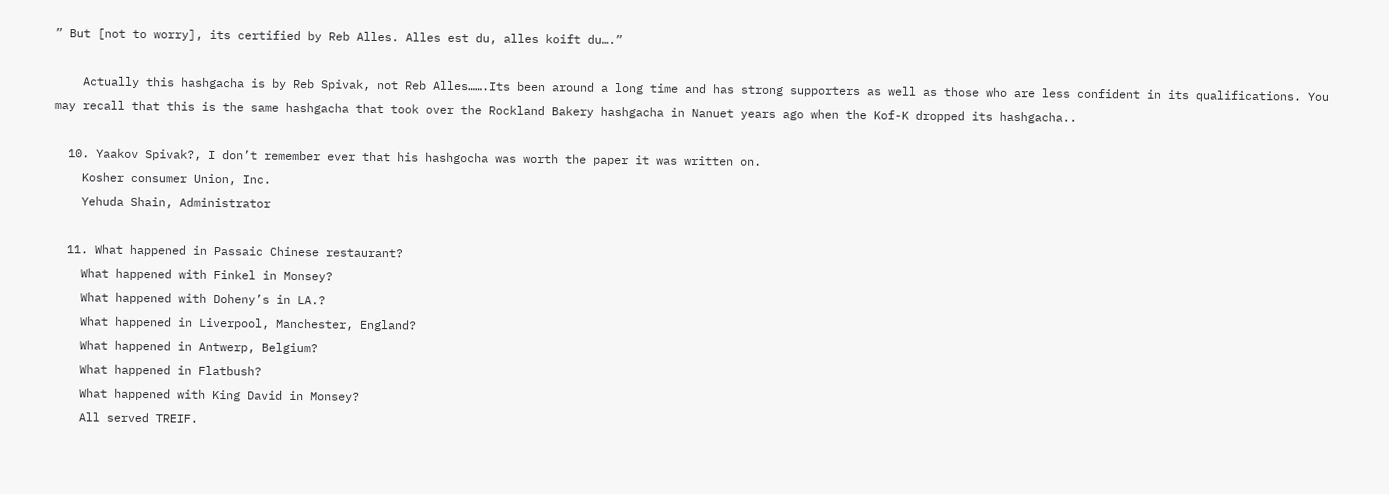” But [not to worry], its certified by Reb Alles. Alles est du, alles koift du….”

    Actually this hashgacha is by Reb Spivak, not Reb Alles…….Its been around a long time and has strong supporters as well as those who are less confident in its qualifications. You may recall that this is the same hashgacha that took over the Rockland Bakery hashgacha in Nanuet years ago when the Kof-K dropped its hashgacha..

  10. Yaakov Spivak?, I don’t remember ever that his hashgocha was worth the paper it was written on.
    Kosher consumer Union, Inc.
    Yehuda Shain, Administrator

  11. What happened in Passaic Chinese restaurant?
    What happened with Finkel in Monsey?
    What happened with Doheny’s in LA.?
    What happened in Liverpool, Manchester, England?
    What happened in Antwerp, Belgium?
    What happened in Flatbush?
    What happened with King David in Monsey?
    All served TREIF.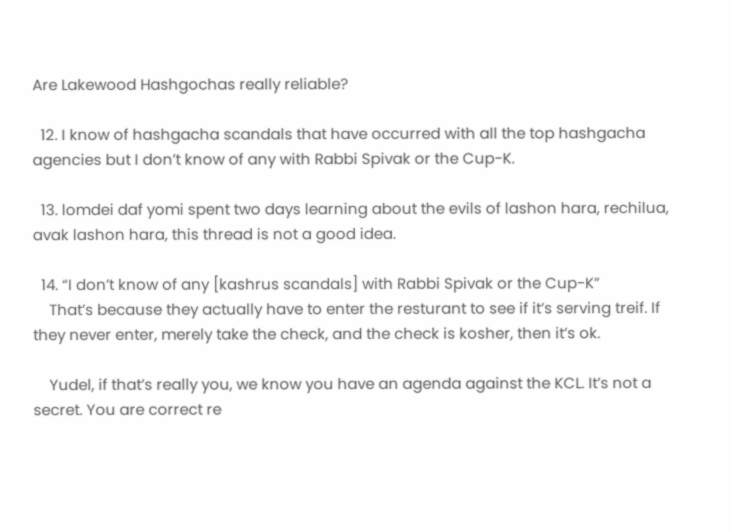Are Lakewood Hashgochas really reliable?

  12. I know of hashgacha scandals that have occurred with all the top hashgacha agencies but I don’t know of any with Rabbi Spivak or the Cup-K.

  13. lomdei daf yomi spent two days learning about the evils of lashon hara, rechilua, avak lashon hara, this thread is not a good idea.

  14. “I don’t know of any [kashrus scandals] with Rabbi Spivak or the Cup-K”
    That’s because they actually have to enter the resturant to see if it’s serving treif. If they never enter, merely take the check, and the check is kosher, then it’s ok.

    Yudel, if that’s really you, we know you have an agenda against the KCL. It’s not a secret. You are correct re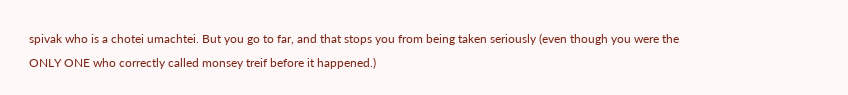spivak who is a chotei umachtei. But you go to far, and that stops you from being taken seriously (even though you were the ONLY ONE who correctly called monsey treif before it happened.)